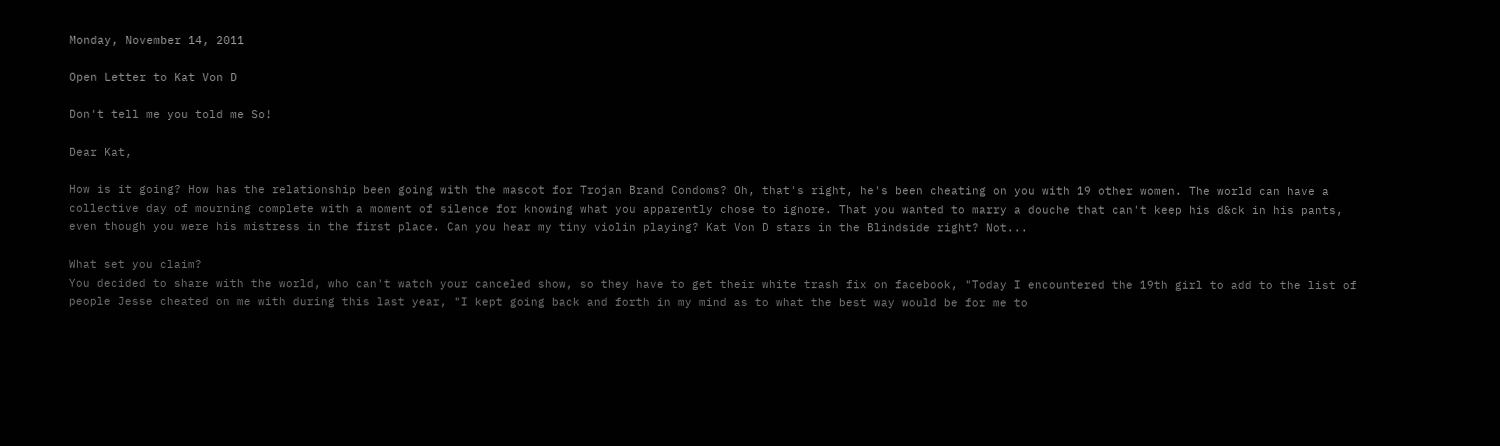Monday, November 14, 2011

Open Letter to Kat Von D

Don't tell me you told me So!

Dear Kat,

How is it going? How has the relationship been going with the mascot for Trojan Brand Condoms? Oh, that's right, he's been cheating on you with 19 other women. The world can have a collective day of mourning complete with a moment of silence for knowing what you apparently chose to ignore. That you wanted to marry a douche that can't keep his d&ck in his pants, even though you were his mistress in the first place. Can you hear my tiny violin playing? Kat Von D stars in the Blindside right? Not...

What set you claim?
You decided to share with the world, who can't watch your canceled show, so they have to get their white trash fix on facebook, "Today I encountered the 19th girl to add to the list of people Jesse cheated on me with during this last year, "I kept going back and forth in my mind as to what the best way would be for me to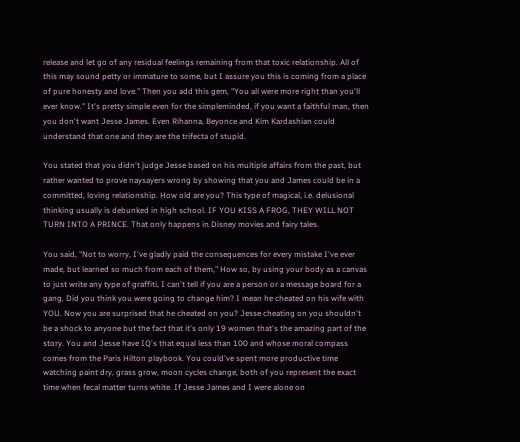release and let go of any residual feelings remaining from that toxic relationship. All of this may sound petty or immature to some, but I assure you this is coming from a place of pure honesty and love." Then you add this gem, "You all were more right than you'll ever know." It's pretty simple even for the simpleminded, if you want a faithful man, then you don't want Jesse James. Even Rihanna, Beyonce and Kim Kardashian could understand that one and they are the trifecta of stupid.

You stated that you didn't judge Jesse based on his multiple affairs from the past, but rather wanted to prove naysayers wrong by showing that you and James could be in a committed, loving relationship. How old are you? This type of magical, i.e. delusional thinking usually is debunked in high school. IF YOU KISS A FROG, THEY WILL NOT TURN INTO A PRINCE. That only happens in Disney movies and fairy tales.

You said, "Not to worry, I've gladly paid the consequences for every mistake I've ever made, but learned so much from each of them," How so, by using your body as a canvas to just write any type of graffiti, I can't tell if you are a person or a message board for a gang. Did you think you were going to change him? I mean he cheated on his wife with YOU. Now you are surprised that he cheated on you? Jesse cheating on you shouldn't be a shock to anyone but the fact that it's only 19 women that's the amazing part of the story. You and Jesse have IQ's that equal less than 100 and whose moral compass comes from the Paris Hilton playbook. You could've spent more productive time watching paint dry, grass grow, moon cycles change, both of you represent the exact time when fecal matter turns white. If Jesse James and I were alone on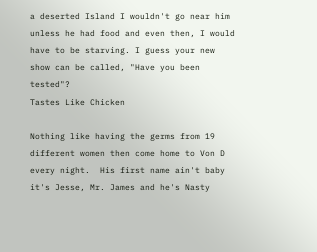a deserted Island I wouldn't go near him unless he had food and even then, I would have to be starving. I guess your new show can be called, "Have you been tested"?
Tastes Like Chicken

Nothing like having the germs from 19 different women then come home to Von D every night.  His first name ain't baby it's Jesse, Mr. James and he's Nasty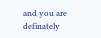and you are definately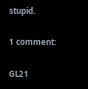stupid.

1 comment:

GL21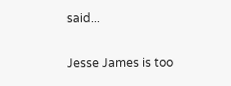said...

Jesse James is too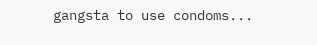gangsta to use condoms...